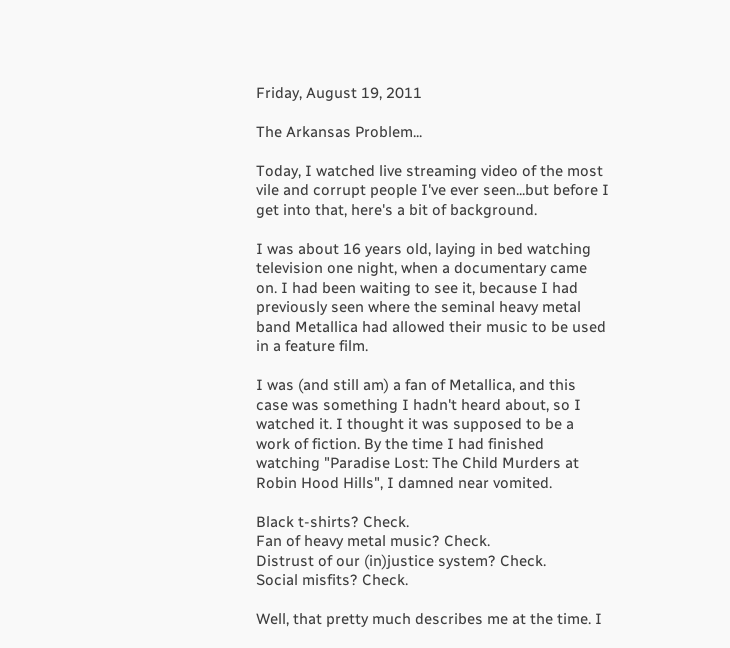Friday, August 19, 2011

The Arkansas Problem...

Today, I watched live streaming video of the most vile and corrupt people I've ever seen...but before I get into that, here's a bit of background.

I was about 16 years old, laying in bed watching television one night, when a documentary came on. I had been waiting to see it, because I had previously seen where the seminal heavy metal band Metallica had allowed their music to be used in a feature film.

I was (and still am) a fan of Metallica, and this case was something I hadn't heard about, so I watched it. I thought it was supposed to be a work of fiction. By the time I had finished watching "Paradise Lost: The Child Murders at Robin Hood Hills", I damned near vomited.

Black t-shirts? Check.
Fan of heavy metal music? Check.
Distrust of our (in)justice system? Check.
Social misfits? Check.

Well, that pretty much describes me at the time. I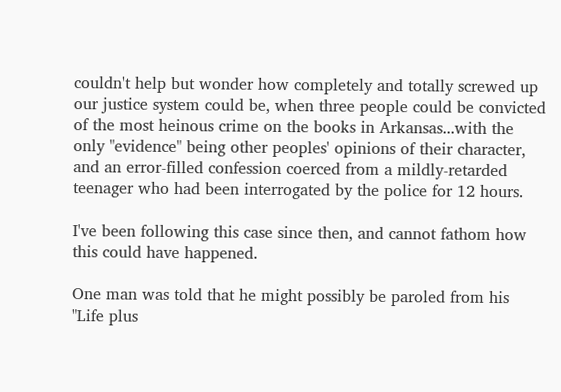couldn't help but wonder how completely and totally screwed up our justice system could be, when three people could be convicted of the most heinous crime on the books in Arkansas...with the only "evidence" being other peoples' opinions of their character, and an error-filled confession coerced from a mildly-retarded teenager who had been interrogated by the police for 12 hours.

I've been following this case since then, and cannot fathom how this could have happened.

One man was told that he might possibly be paroled from his "Life plus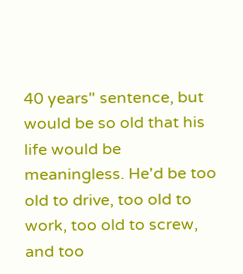40 years" sentence, but would be so old that his life would be meaningless. He'd be too old to drive, too old to work, too old to screw, and too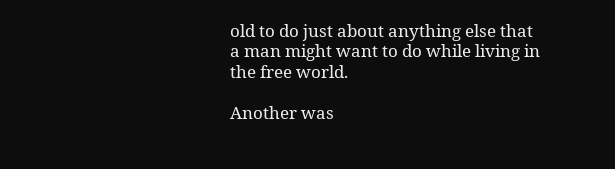old to do just about anything else that a man might want to do while living in the free world.

Another was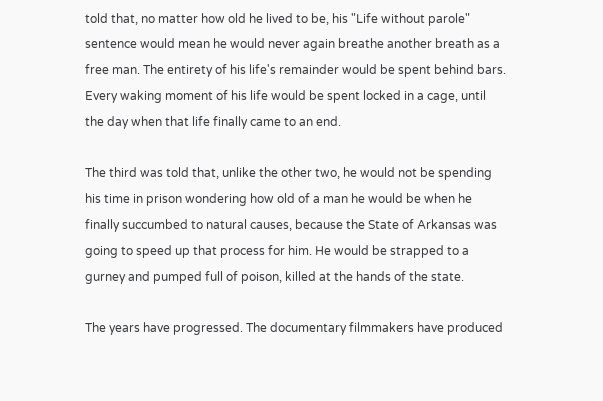told that, no matter how old he lived to be, his "Life without parole" sentence would mean he would never again breathe another breath as a free man. The entirety of his life's remainder would be spent behind bars. Every waking moment of his life would be spent locked in a cage, until the day when that life finally came to an end.

The third was told that, unlike the other two, he would not be spending his time in prison wondering how old of a man he would be when he finally succumbed to natural causes, because the State of Arkansas was going to speed up that process for him. He would be strapped to a gurney and pumped full of poison, killed at the hands of the state.

The years have progressed. The documentary filmmakers have produced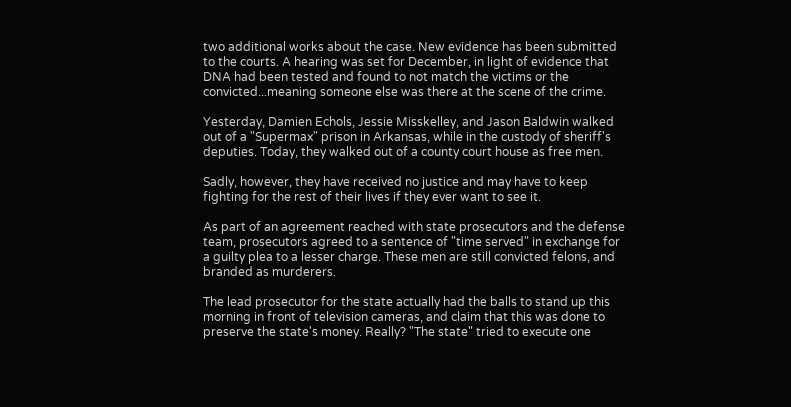two additional works about the case. New evidence has been submitted to the courts. A hearing was set for December, in light of evidence that DNA had been tested and found to not match the victims or the convicted...meaning someone else was there at the scene of the crime.

Yesterday, Damien Echols, Jessie Misskelley, and Jason Baldwin walked out of a "Supermax" prison in Arkansas, while in the custody of sheriff's deputies. Today, they walked out of a county court house as free men.

Sadly, however, they have received no justice and may have to keep fighting for the rest of their lives if they ever want to see it.

As part of an agreement reached with state prosecutors and the defense team, prosecutors agreed to a sentence of "time served" in exchange for a guilty plea to a lesser charge. These men are still convicted felons, and branded as murderers.

The lead prosecutor for the state actually had the balls to stand up this morning in front of television cameras, and claim that this was done to preserve the state's money. Really? "The state" tried to execute one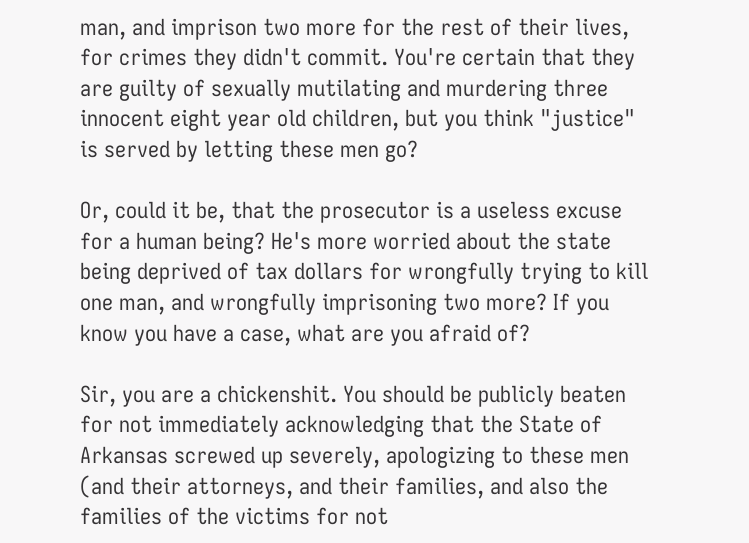man, and imprison two more for the rest of their lives, for crimes they didn't commit. You're certain that they are guilty of sexually mutilating and murdering three innocent eight year old children, but you think "justice" is served by letting these men go?

Or, could it be, that the prosecutor is a useless excuse for a human being? He's more worried about the state being deprived of tax dollars for wrongfully trying to kill one man, and wrongfully imprisoning two more? If you know you have a case, what are you afraid of?

Sir, you are a chickenshit. You should be publicly beaten for not immediately acknowledging that the State of Arkansas screwed up severely, apologizing to these men (and their attorneys, and their families, and also the families of the victims for not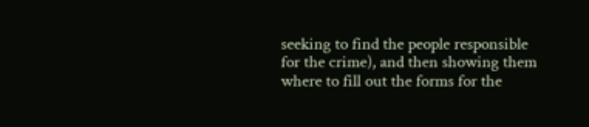seeking to find the people responsible for the crime), and then showing them where to fill out the forms for the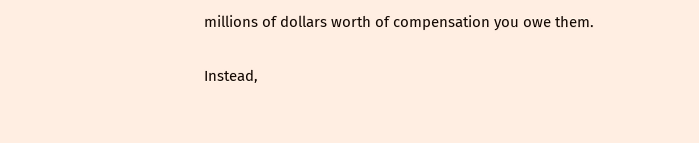millions of dollars worth of compensation you owe them.

Instead,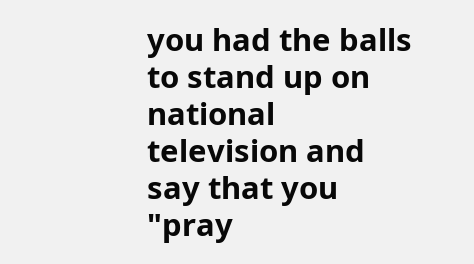you had the balls to stand up on national television and say that you "pray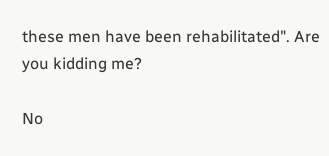these men have been rehabilitated". Are you kidding me?

No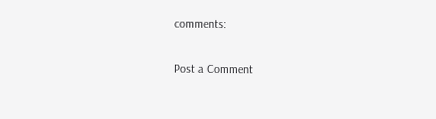comments:

Post a Comment